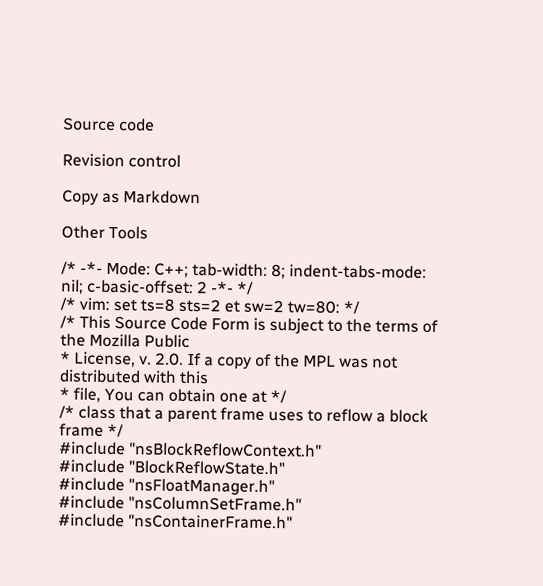Source code

Revision control

Copy as Markdown

Other Tools

/* -*- Mode: C++; tab-width: 8; indent-tabs-mode: nil; c-basic-offset: 2 -*- */
/* vim: set ts=8 sts=2 et sw=2 tw=80: */
/* This Source Code Form is subject to the terms of the Mozilla Public
* License, v. 2.0. If a copy of the MPL was not distributed with this
* file, You can obtain one at */
/* class that a parent frame uses to reflow a block frame */
#include "nsBlockReflowContext.h"
#include "BlockReflowState.h"
#include "nsFloatManager.h"
#include "nsColumnSetFrame.h"
#include "nsContainerFrame.h"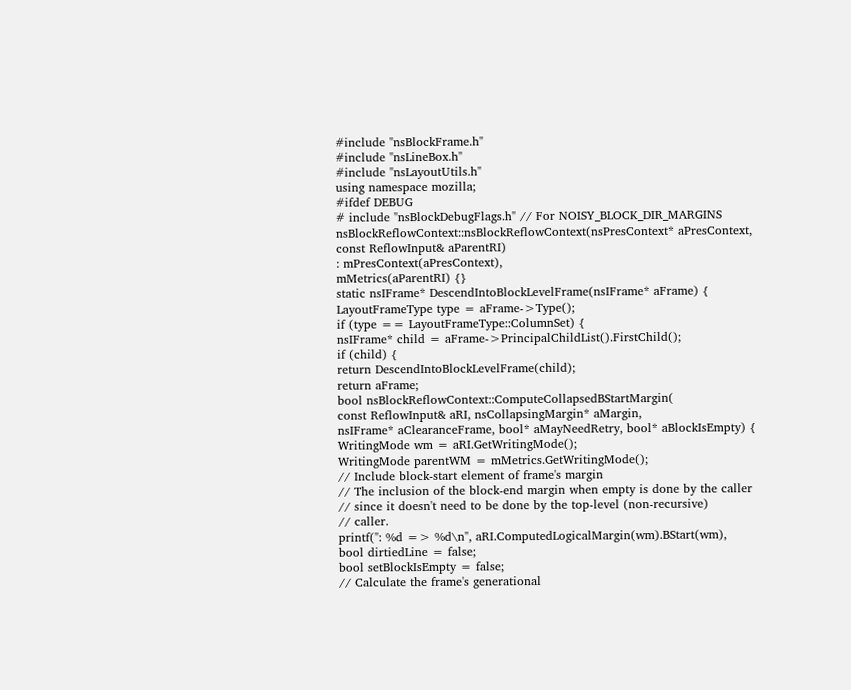#include "nsBlockFrame.h"
#include "nsLineBox.h"
#include "nsLayoutUtils.h"
using namespace mozilla;
#ifdef DEBUG
# include "nsBlockDebugFlags.h" // For NOISY_BLOCK_DIR_MARGINS
nsBlockReflowContext::nsBlockReflowContext(nsPresContext* aPresContext,
const ReflowInput& aParentRI)
: mPresContext(aPresContext),
mMetrics(aParentRI) {}
static nsIFrame* DescendIntoBlockLevelFrame(nsIFrame* aFrame) {
LayoutFrameType type = aFrame->Type();
if (type == LayoutFrameType::ColumnSet) {
nsIFrame* child = aFrame->PrincipalChildList().FirstChild();
if (child) {
return DescendIntoBlockLevelFrame(child);
return aFrame;
bool nsBlockReflowContext::ComputeCollapsedBStartMargin(
const ReflowInput& aRI, nsCollapsingMargin* aMargin,
nsIFrame* aClearanceFrame, bool* aMayNeedRetry, bool* aBlockIsEmpty) {
WritingMode wm = aRI.GetWritingMode();
WritingMode parentWM = mMetrics.GetWritingMode();
// Include block-start element of frame's margin
// The inclusion of the block-end margin when empty is done by the caller
// since it doesn't need to be done by the top-level (non-recursive)
// caller.
printf(": %d => %d\n", aRI.ComputedLogicalMargin(wm).BStart(wm),
bool dirtiedLine = false;
bool setBlockIsEmpty = false;
// Calculate the frame's generational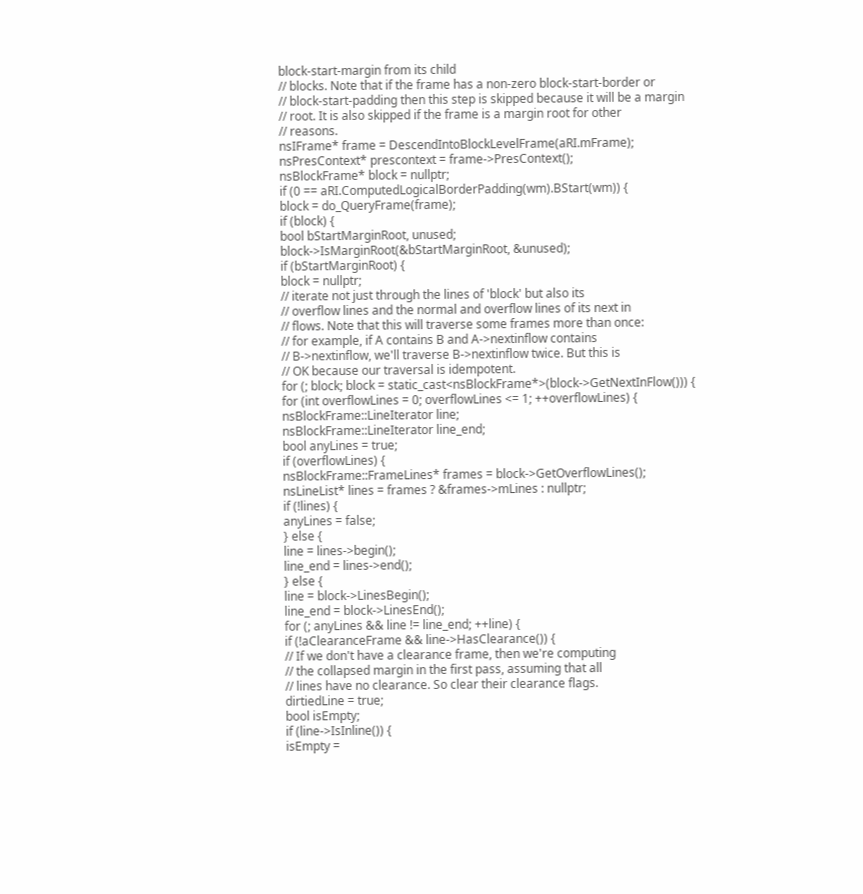block-start-margin from its child
// blocks. Note that if the frame has a non-zero block-start-border or
// block-start-padding then this step is skipped because it will be a margin
// root. It is also skipped if the frame is a margin root for other
// reasons.
nsIFrame* frame = DescendIntoBlockLevelFrame(aRI.mFrame);
nsPresContext* prescontext = frame->PresContext();
nsBlockFrame* block = nullptr;
if (0 == aRI.ComputedLogicalBorderPadding(wm).BStart(wm)) {
block = do_QueryFrame(frame);
if (block) {
bool bStartMarginRoot, unused;
block->IsMarginRoot(&bStartMarginRoot, &unused);
if (bStartMarginRoot) {
block = nullptr;
// iterate not just through the lines of 'block' but also its
// overflow lines and the normal and overflow lines of its next in
// flows. Note that this will traverse some frames more than once:
// for example, if A contains B and A->nextinflow contains
// B->nextinflow, we'll traverse B->nextinflow twice. But this is
// OK because our traversal is idempotent.
for (; block; block = static_cast<nsBlockFrame*>(block->GetNextInFlow())) {
for (int overflowLines = 0; overflowLines <= 1; ++overflowLines) {
nsBlockFrame::LineIterator line;
nsBlockFrame::LineIterator line_end;
bool anyLines = true;
if (overflowLines) {
nsBlockFrame::FrameLines* frames = block->GetOverflowLines();
nsLineList* lines = frames ? &frames->mLines : nullptr;
if (!lines) {
anyLines = false;
} else {
line = lines->begin();
line_end = lines->end();
} else {
line = block->LinesBegin();
line_end = block->LinesEnd();
for (; anyLines && line != line_end; ++line) {
if (!aClearanceFrame && line->HasClearance()) {
// If we don't have a clearance frame, then we're computing
// the collapsed margin in the first pass, assuming that all
// lines have no clearance. So clear their clearance flags.
dirtiedLine = true;
bool isEmpty;
if (line->IsInline()) {
isEmpty =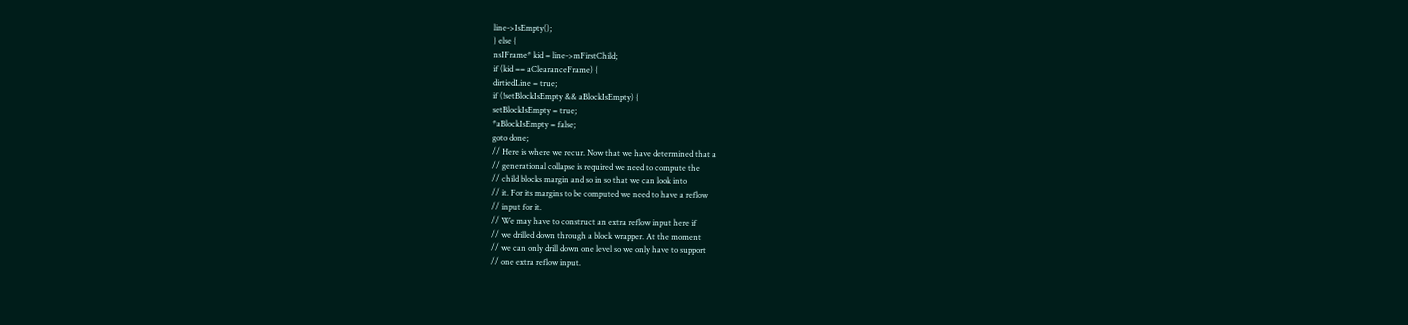line->IsEmpty();
} else {
nsIFrame* kid = line->mFirstChild;
if (kid == aClearanceFrame) {
dirtiedLine = true;
if (!setBlockIsEmpty && aBlockIsEmpty) {
setBlockIsEmpty = true;
*aBlockIsEmpty = false;
goto done;
// Here is where we recur. Now that we have determined that a
// generational collapse is required we need to compute the
// child blocks margin and so in so that we can look into
// it. For its margins to be computed we need to have a reflow
// input for it.
// We may have to construct an extra reflow input here if
// we drilled down through a block wrapper. At the moment
// we can only drill down one level so we only have to support
// one extra reflow input.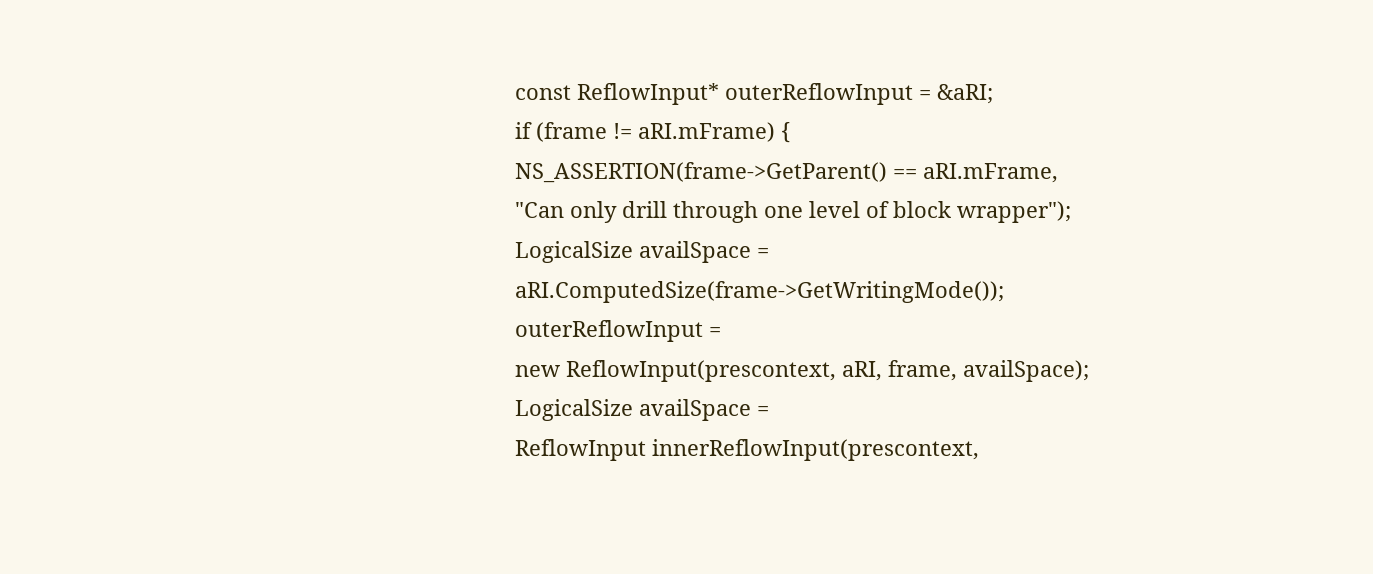const ReflowInput* outerReflowInput = &aRI;
if (frame != aRI.mFrame) {
NS_ASSERTION(frame->GetParent() == aRI.mFrame,
"Can only drill through one level of block wrapper");
LogicalSize availSpace = aRI.ComputedSize(frame->GetWritingMode());
outerReflowInput =
new ReflowInput(prescontext, aRI, frame, availSpace);
LogicalSize availSpace =
ReflowInput innerReflowInput(prescontext,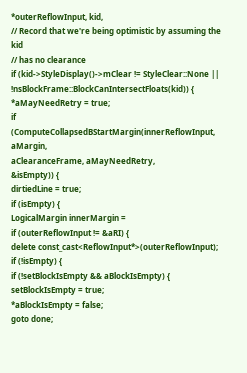*outerReflowInput, kid,
// Record that we're being optimistic by assuming the kid
// has no clearance
if (kid->StyleDisplay()->mClear != StyleClear::None ||
!nsBlockFrame::BlockCanIntersectFloats(kid)) {
*aMayNeedRetry = true;
if (ComputeCollapsedBStartMargin(innerReflowInput, aMargin,
aClearanceFrame, aMayNeedRetry,
&isEmpty)) {
dirtiedLine = true;
if (isEmpty) {
LogicalMargin innerMargin =
if (outerReflowInput != &aRI) {
delete const_cast<ReflowInput*>(outerReflowInput);
if (!isEmpty) {
if (!setBlockIsEmpty && aBlockIsEmpty) {
setBlockIsEmpty = true;
*aBlockIsEmpty = false;
goto done;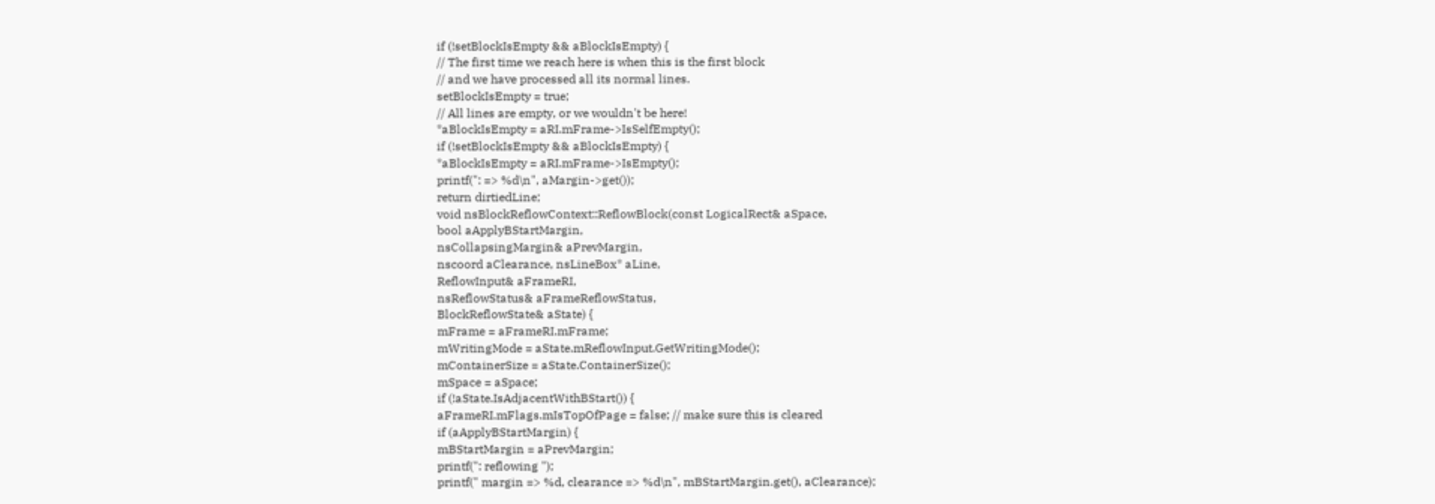if (!setBlockIsEmpty && aBlockIsEmpty) {
// The first time we reach here is when this is the first block
// and we have processed all its normal lines.
setBlockIsEmpty = true;
// All lines are empty, or we wouldn't be here!
*aBlockIsEmpty = aRI.mFrame->IsSelfEmpty();
if (!setBlockIsEmpty && aBlockIsEmpty) {
*aBlockIsEmpty = aRI.mFrame->IsEmpty();
printf(": => %d\n", aMargin->get());
return dirtiedLine;
void nsBlockReflowContext::ReflowBlock(const LogicalRect& aSpace,
bool aApplyBStartMargin,
nsCollapsingMargin& aPrevMargin,
nscoord aClearance, nsLineBox* aLine,
ReflowInput& aFrameRI,
nsReflowStatus& aFrameReflowStatus,
BlockReflowState& aState) {
mFrame = aFrameRI.mFrame;
mWritingMode = aState.mReflowInput.GetWritingMode();
mContainerSize = aState.ContainerSize();
mSpace = aSpace;
if (!aState.IsAdjacentWithBStart()) {
aFrameRI.mFlags.mIsTopOfPage = false; // make sure this is cleared
if (aApplyBStartMargin) {
mBStartMargin = aPrevMargin;
printf(": reflowing ");
printf(" margin => %d, clearance => %d\n", mBStartMargin.get(), aClearance);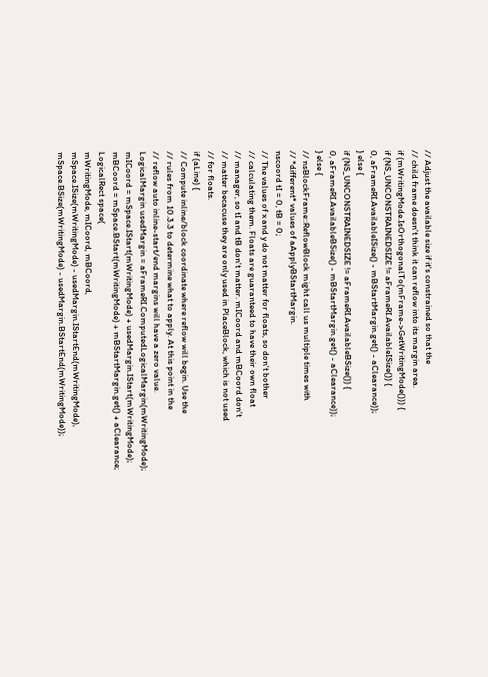// Adjust the available size if it's constrained so that the
// child frame doesn't think it can reflow into its margin area.
if (mWritingMode.IsOrthogonalTo(mFrame->GetWritingMode())) {
if (NS_UNCONSTRAINEDSIZE != aFrameRI.AvailableISize()) {
0, aFrameRI.AvailableISize() - mBStartMargin.get() - aClearance));
} else {
if (NS_UNCONSTRAINEDSIZE != aFrameRI.AvailableBSize()) {
0, aFrameRI.AvailableBSize() - mBStartMargin.get() - aClearance));
} else {
// nsBlockFrame::ReflowBlock might call us multiple times with
// *different* values of aApplyBStartMargin.
nscoord tI = 0, tB = 0;
// The values of x and y do not matter for floats, so don't bother
// calculating them. Floats are guaranteed to have their own float
// manager, so tI and tB don't matter. mICoord and mBCoord don't
// matter becacuse they are only used in PlaceBlock, which is not used
// for floats.
if (aLine) {
// Compute inline/block coordinate where reflow will begin. Use the
// rules from 10.3.3 to determine what to apply. At this point in the
// reflow auto inline-start/end margins will have a zero value.
LogicalMargin usedMargin = aFrameRI.ComputedLogicalMargin(mWritingMode);
mICoord = mSpace.IStart(mWritingMode) + usedMargin.IStart(mWritingMode);
mBCoord = mSpace.BStart(mWritingMode) + mBStartMargin.get() + aClearance;
LogicalRect space(
mWritingMode, mICoord, mBCoord,
mSpace.ISize(mWritingMode) - usedMargin.IStartEnd(mWritingMode),
mSpace.BSize(mWritingMode) - usedMargin.BStartEnd(mWritingMode));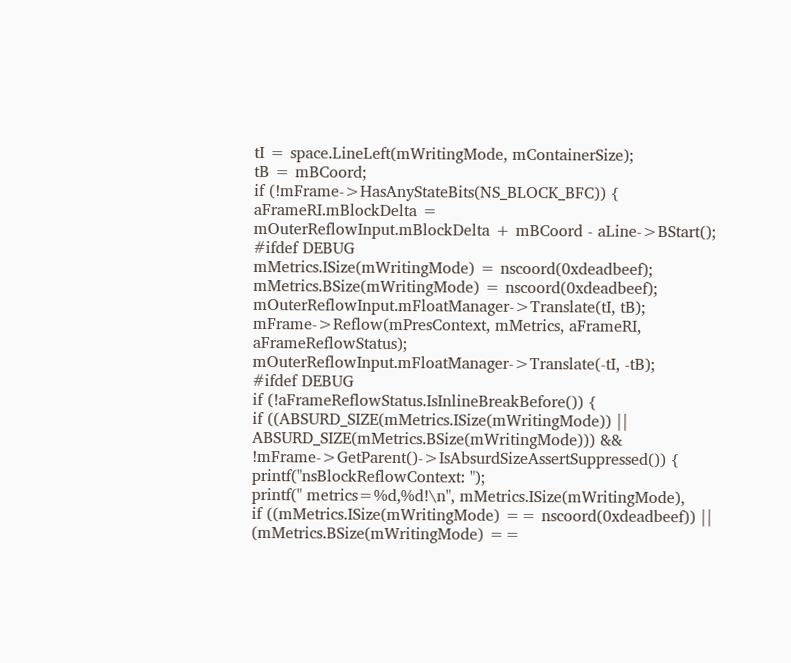tI = space.LineLeft(mWritingMode, mContainerSize);
tB = mBCoord;
if (!mFrame->HasAnyStateBits(NS_BLOCK_BFC)) {
aFrameRI.mBlockDelta =
mOuterReflowInput.mBlockDelta + mBCoord - aLine->BStart();
#ifdef DEBUG
mMetrics.ISize(mWritingMode) = nscoord(0xdeadbeef);
mMetrics.BSize(mWritingMode) = nscoord(0xdeadbeef);
mOuterReflowInput.mFloatManager->Translate(tI, tB);
mFrame->Reflow(mPresContext, mMetrics, aFrameRI, aFrameReflowStatus);
mOuterReflowInput.mFloatManager->Translate(-tI, -tB);
#ifdef DEBUG
if (!aFrameReflowStatus.IsInlineBreakBefore()) {
if ((ABSURD_SIZE(mMetrics.ISize(mWritingMode)) ||
ABSURD_SIZE(mMetrics.BSize(mWritingMode))) &&
!mFrame->GetParent()->IsAbsurdSizeAssertSuppressed()) {
printf("nsBlockReflowContext: ");
printf(" metrics=%d,%d!\n", mMetrics.ISize(mWritingMode),
if ((mMetrics.ISize(mWritingMode) == nscoord(0xdeadbeef)) ||
(mMetrics.BSize(mWritingMode) ==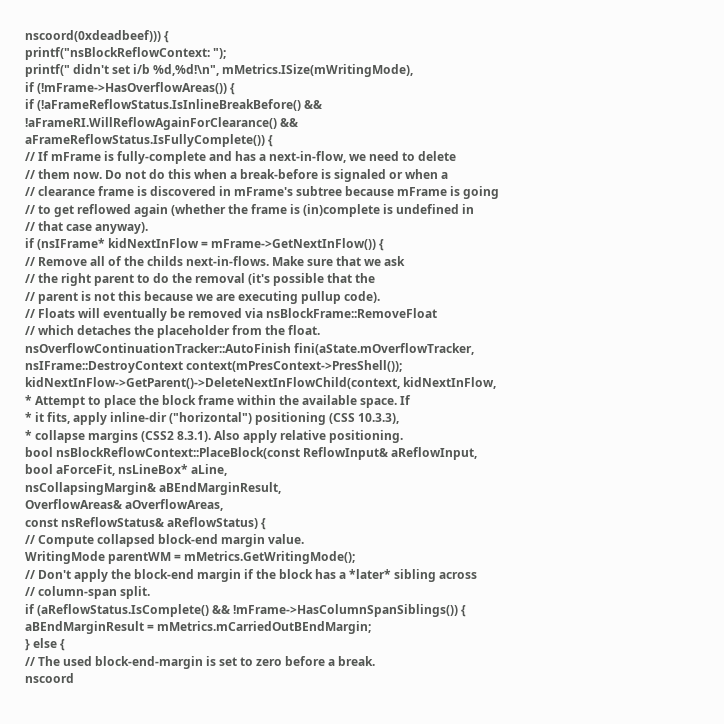nscoord(0xdeadbeef))) {
printf("nsBlockReflowContext: ");
printf(" didn't set i/b %d,%d!\n", mMetrics.ISize(mWritingMode),
if (!mFrame->HasOverflowAreas()) {
if (!aFrameReflowStatus.IsInlineBreakBefore() &&
!aFrameRI.WillReflowAgainForClearance() &&
aFrameReflowStatus.IsFullyComplete()) {
// If mFrame is fully-complete and has a next-in-flow, we need to delete
// them now. Do not do this when a break-before is signaled or when a
// clearance frame is discovered in mFrame's subtree because mFrame is going
// to get reflowed again (whether the frame is (in)complete is undefined in
// that case anyway).
if (nsIFrame* kidNextInFlow = mFrame->GetNextInFlow()) {
// Remove all of the childs next-in-flows. Make sure that we ask
// the right parent to do the removal (it's possible that the
// parent is not this because we are executing pullup code).
// Floats will eventually be removed via nsBlockFrame::RemoveFloat
// which detaches the placeholder from the float.
nsOverflowContinuationTracker::AutoFinish fini(aState.mOverflowTracker,
nsIFrame::DestroyContext context(mPresContext->PresShell());
kidNextInFlow->GetParent()->DeleteNextInFlowChild(context, kidNextInFlow,
* Attempt to place the block frame within the available space. If
* it fits, apply inline-dir ("horizontal") positioning (CSS 10.3.3),
* collapse margins (CSS2 8.3.1). Also apply relative positioning.
bool nsBlockReflowContext::PlaceBlock(const ReflowInput& aReflowInput,
bool aForceFit, nsLineBox* aLine,
nsCollapsingMargin& aBEndMarginResult,
OverflowAreas& aOverflowAreas,
const nsReflowStatus& aReflowStatus) {
// Compute collapsed block-end margin value.
WritingMode parentWM = mMetrics.GetWritingMode();
// Don't apply the block-end margin if the block has a *later* sibling across
// column-span split.
if (aReflowStatus.IsComplete() && !mFrame->HasColumnSpanSiblings()) {
aBEndMarginResult = mMetrics.mCarriedOutBEndMargin;
} else {
// The used block-end-margin is set to zero before a break.
nscoord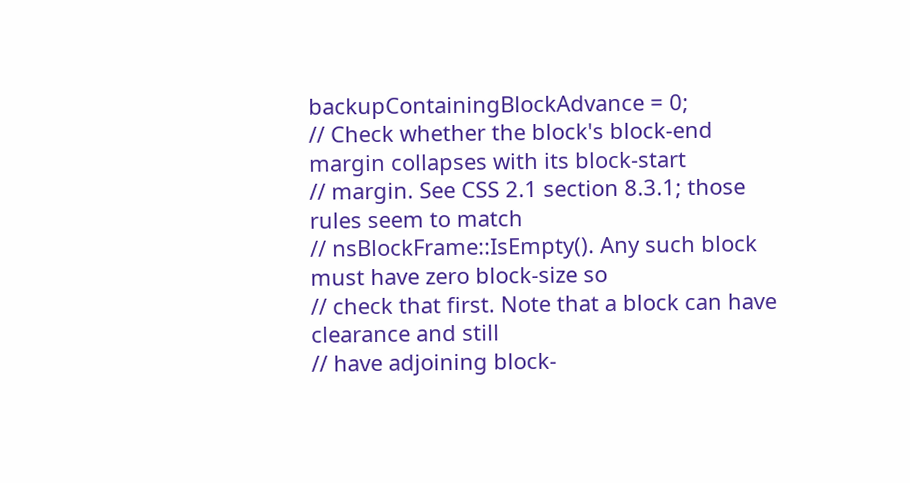backupContainingBlockAdvance = 0;
// Check whether the block's block-end margin collapses with its block-start
// margin. See CSS 2.1 section 8.3.1; those rules seem to match
// nsBlockFrame::IsEmpty(). Any such block must have zero block-size so
// check that first. Note that a block can have clearance and still
// have adjoining block-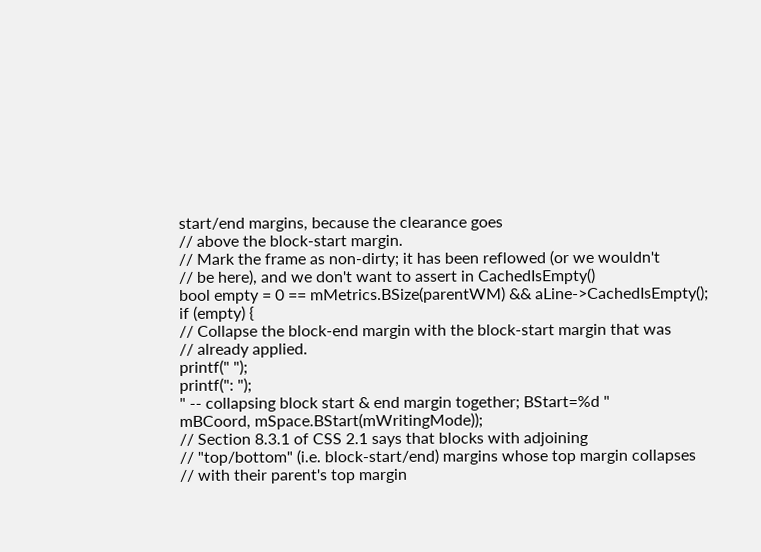start/end margins, because the clearance goes
// above the block-start margin.
// Mark the frame as non-dirty; it has been reflowed (or we wouldn't
// be here), and we don't want to assert in CachedIsEmpty()
bool empty = 0 == mMetrics.BSize(parentWM) && aLine->CachedIsEmpty();
if (empty) {
// Collapse the block-end margin with the block-start margin that was
// already applied.
printf(" ");
printf(": ");
" -- collapsing block start & end margin together; BStart=%d "
mBCoord, mSpace.BStart(mWritingMode));
// Section 8.3.1 of CSS 2.1 says that blocks with adjoining
// "top/bottom" (i.e. block-start/end) margins whose top margin collapses
// with their parent's top margin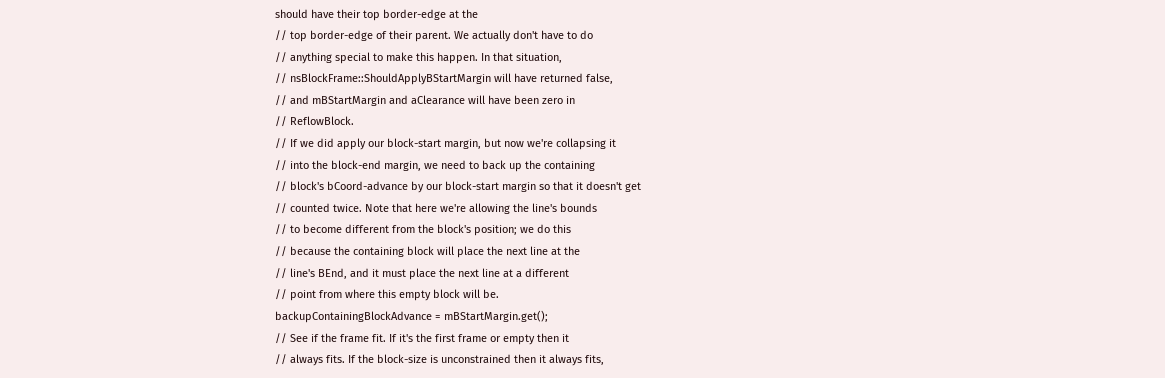should have their top border-edge at the
// top border-edge of their parent. We actually don't have to do
// anything special to make this happen. In that situation,
// nsBlockFrame::ShouldApplyBStartMargin will have returned false,
// and mBStartMargin and aClearance will have been zero in
// ReflowBlock.
// If we did apply our block-start margin, but now we're collapsing it
// into the block-end margin, we need to back up the containing
// block's bCoord-advance by our block-start margin so that it doesn't get
// counted twice. Note that here we're allowing the line's bounds
// to become different from the block's position; we do this
// because the containing block will place the next line at the
// line's BEnd, and it must place the next line at a different
// point from where this empty block will be.
backupContainingBlockAdvance = mBStartMargin.get();
// See if the frame fit. If it's the first frame or empty then it
// always fits. If the block-size is unconstrained then it always fits,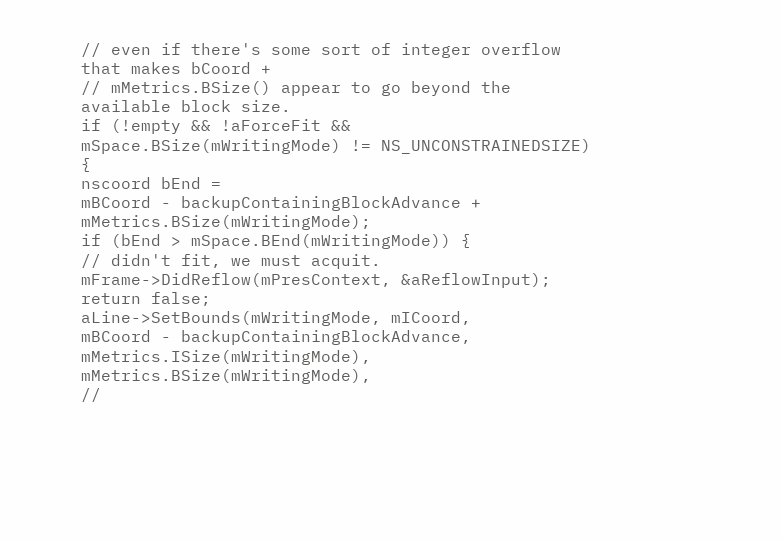// even if there's some sort of integer overflow that makes bCoord +
// mMetrics.BSize() appear to go beyond the available block size.
if (!empty && !aForceFit &&
mSpace.BSize(mWritingMode) != NS_UNCONSTRAINEDSIZE) {
nscoord bEnd =
mBCoord - backupContainingBlockAdvance + mMetrics.BSize(mWritingMode);
if (bEnd > mSpace.BEnd(mWritingMode)) {
// didn't fit, we must acquit.
mFrame->DidReflow(mPresContext, &aReflowInput);
return false;
aLine->SetBounds(mWritingMode, mICoord,
mBCoord - backupContainingBlockAdvance,
mMetrics.ISize(mWritingMode), mMetrics.BSize(mWritingMode),
//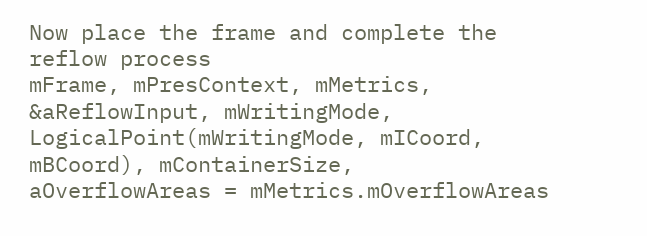Now place the frame and complete the reflow process
mFrame, mPresContext, mMetrics, &aReflowInput, mWritingMode,
LogicalPoint(mWritingMode, mICoord, mBCoord), mContainerSize,
aOverflowAreas = mMetrics.mOverflowAreas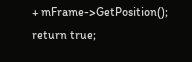+ mFrame->GetPosition();
return true;